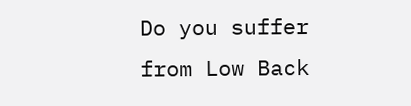Do you suffer from Low Back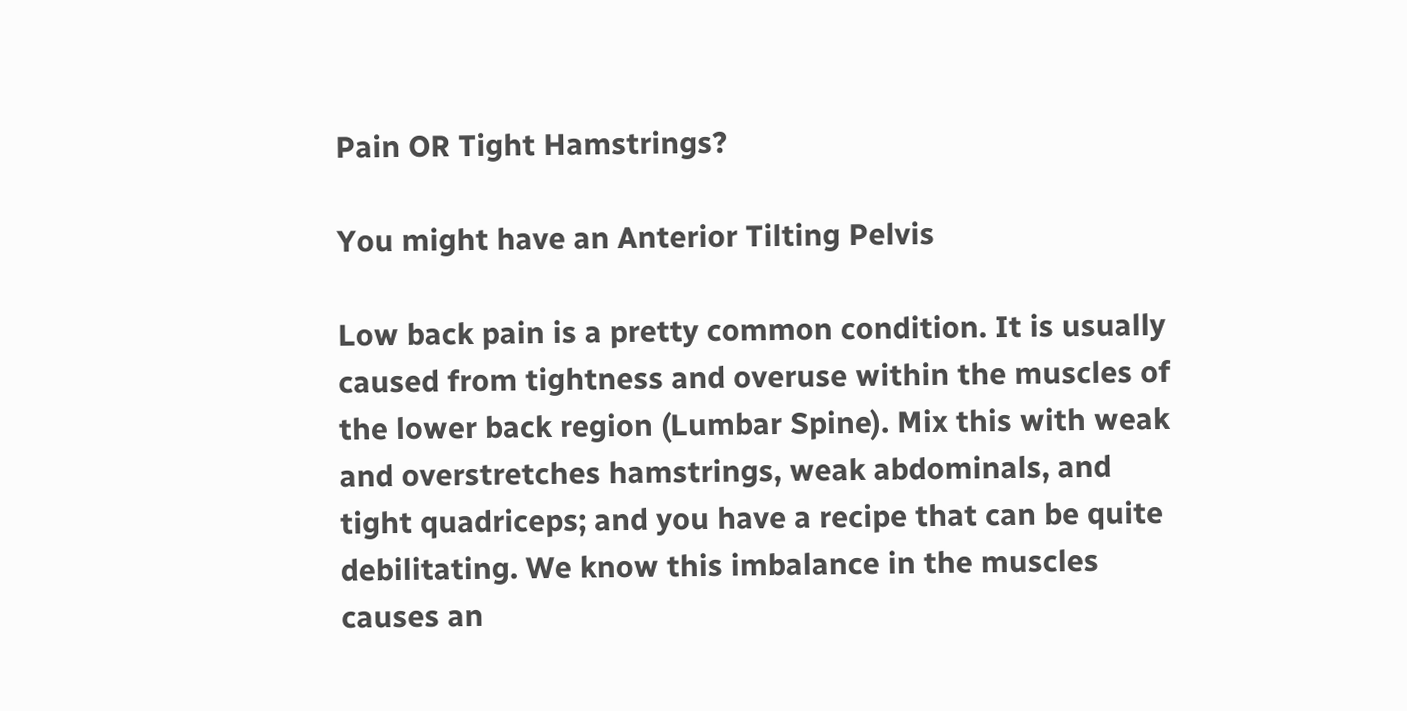Pain OR Tight Hamstrings?

You might have an Anterior Tilting Pelvis

Low back pain is a pretty common condition. It is usually caused from tightness and overuse within the muscles of the lower back region (Lumbar Spine). Mix this with weak and overstretches hamstrings, weak abdominals, and tight quadriceps; and you have a recipe that can be quite debilitating. We know this imbalance in the muscles causes an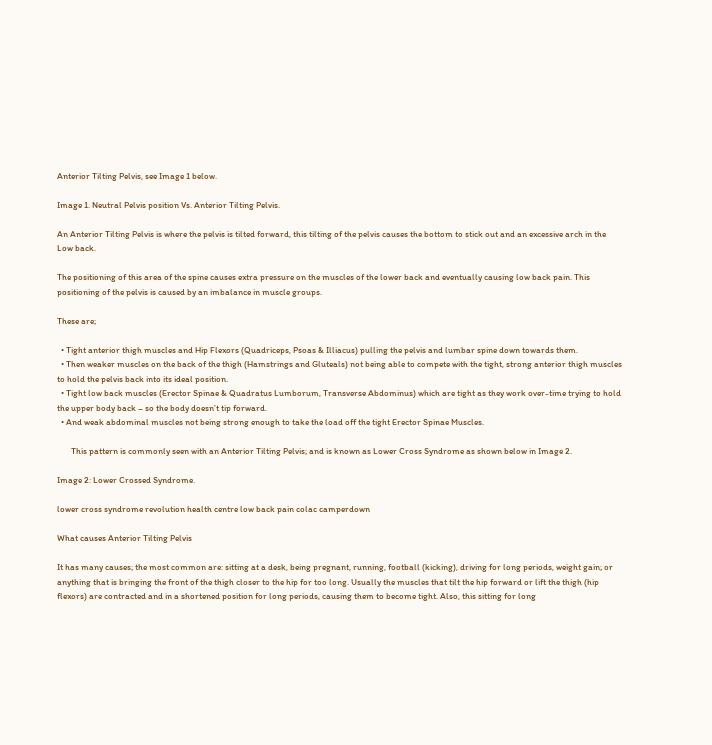Anterior Tilting Pelvis, see Image 1 below.

Image 1. Neutral Pelvis position Vs. Anterior Tilting Pelvis.

An Anterior Tilting Pelvis is where the pelvis is tilted forward, this tilting of the pelvis causes the bottom to stick out and an excessive arch in the Low back.

The positioning of this area of the spine causes extra pressure on the muscles of the lower back and eventually causing low back pain. This positioning of the pelvis is caused by an imbalance in muscle groups.

These are;

  • Tight anterior thigh muscles and Hip Flexors (Quadriceps, Psoas & Illiacus) pulling the pelvis and lumbar spine down towards them.
  • Then weaker muscles on the back of the thigh (Hamstrings and Gluteals) not being able to compete with the tight, strong anterior thigh muscles to hold the pelvis back into its ideal position.
  • Tight low back muscles (Erector Spinae & Quadratus Lumborum, Transverse Abdominus) which are tight as they work over-time trying to hold the upper body back – so the body doesn’t tip forward.
  • And weak abdominal muscles not being strong enough to take the load off the tight Erector Spinae Muscles.

       This pattern is commonly seen with an Anterior Tilting Pelvis; and is known as Lower Cross Syndrome as shown below in Image 2.

Image 2: Lower Crossed Syndrome.

lower cross syndrome revolution health centre low back pain colac camperdown

What causes Anterior Tilting Pelvis

It has many causes; the most common are: sitting at a desk, being pregnant, running, football (kicking), driving for long periods, weight gain; or anything that is bringing the front of the thigh closer to the hip for too long. Usually the muscles that tilt the hip forward or lift the thigh (hip flexors) are contracted and in a shortened position for long periods, causing them to become tight. Also, this sitting for long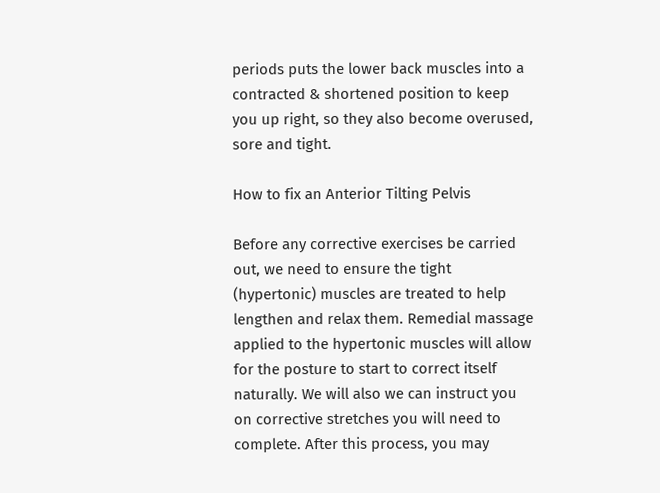periods puts the lower back muscles into a contracted & shortened position to keep you up right, so they also become overused, sore and tight.

How to fix an Anterior Tilting Pelvis

Before any corrective exercises be carried out, we need to ensure the tight (hypertonic) muscles are treated to help lengthen and relax them. Remedial massage applied to the hypertonic muscles will allow for the posture to start to correct itself naturally. We will also we can instruct you on corrective stretches you will need to complete. After this process, you may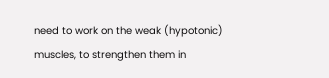need to work on the weak (hypotonic) muscles, to strengthen them in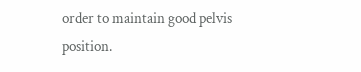order to maintain good pelvis position.